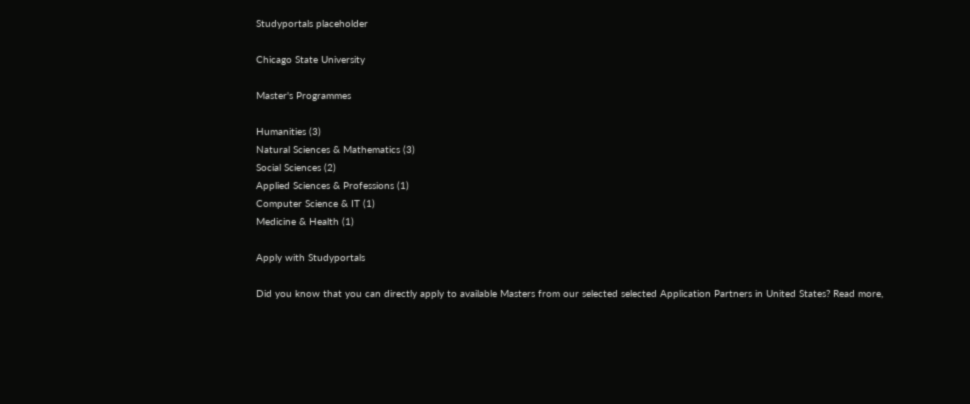Studyportals placeholder

Chicago State University

Master's Programmes

Humanities (3)
Natural Sciences & Mathematics (3)
Social Sciences (2)
Applied Sciences & Professions (1)
Computer Science & IT (1)
Medicine & Health (1)

Apply with Studyportals

Did you know that you can directly apply to available Masters from our selected selected Application Partners in United States? Read more,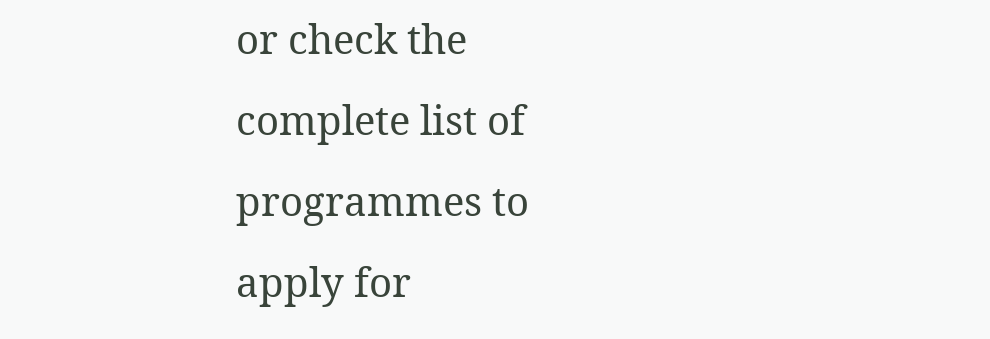or check the complete list of programmes to apply for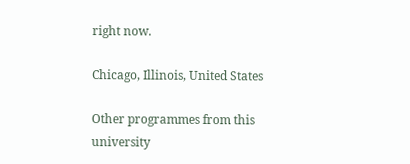right now.

Chicago, Illinois, United States

Other programmes from this university